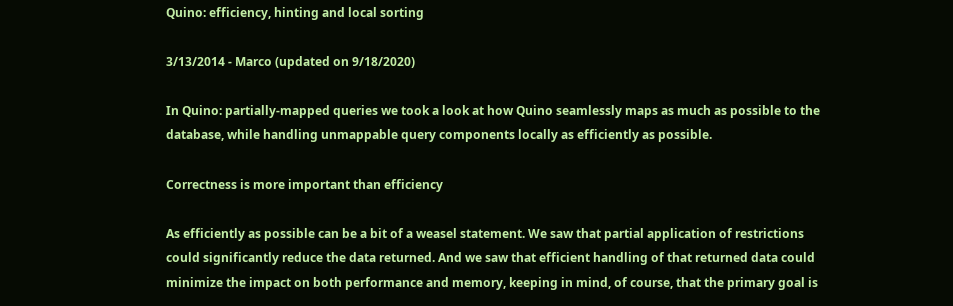Quino: efficiency, hinting and local sorting

3/13/2014 - Marco (updated on 9/18/2020)

In Quino: partially-mapped queries we took a look at how Quino seamlessly maps as much as possible to the database, while handling unmappable query components locally as efficiently as possible.

Correctness is more important than efficiency

As efficiently as possible can be a bit of a weasel statement. We saw that partial application of restrictions could significantly reduce the data returned. And we saw that efficient handling of that returned data could minimize the impact on both performance and memory, keeping in mind, of course, that the primary goal is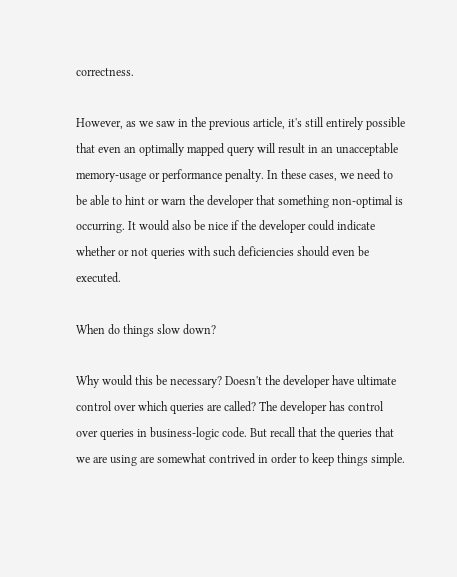correctness.

However, as we saw in the previous article, it's still entirely possible that even an optimally mapped query will result in an unacceptable memory-usage or performance penalty. In these cases, we need to be able to hint or warn the developer that something non-optimal is occurring. It would also be nice if the developer could indicate whether or not queries with such deficiencies should even be executed.

When do things slow down?

Why would this be necessary? Doesn't the developer have ultimate control over which queries are called? The developer has control over queries in business-logic code. But recall that the queries that we are using are somewhat contrived in order to keep things simple.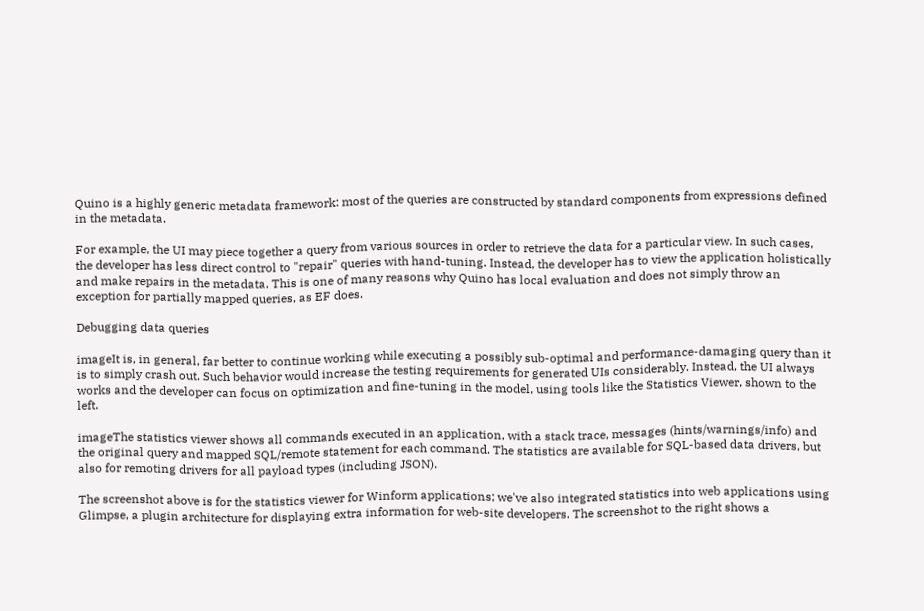Quino is a highly generic metadata framework: most of the queries are constructed by standard components from expressions defined in the metadata.

For example, the UI may piece together a query from various sources in order to retrieve the data for a particular view. In such cases, the developer has less direct control to "repair" queries with hand-tuning. Instead, the developer has to view the application holistically and make repairs in the metadata. This is one of many reasons why Quino has local evaluation and does not simply throw an exception for partially mapped queries, as EF does.

Debugging data queries

imageIt is, in general, far better to continue working while executing a possibly sub-optimal and performance-damaging query than it is to simply crash out. Such behavior would increase the testing requirements for generated UIs considerably. Instead, the UI always works and the developer can focus on optimization and fine-tuning in the model, using tools like the Statistics Viewer, shown to the left.

imageThe statistics viewer shows all commands executed in an application, with a stack trace, messages (hints/warnings/info) and the original query and mapped SQL/remote statement for each command. The statistics are available for SQL-based data drivers, but also for remoting drivers for all payload types (including JSON).

The screenshot above is for the statistics viewer for Winform applications; we've also integrated statistics into web applications using Glimpse, a plugin architecture for displaying extra information for web-site developers. The screenshot to the right shows a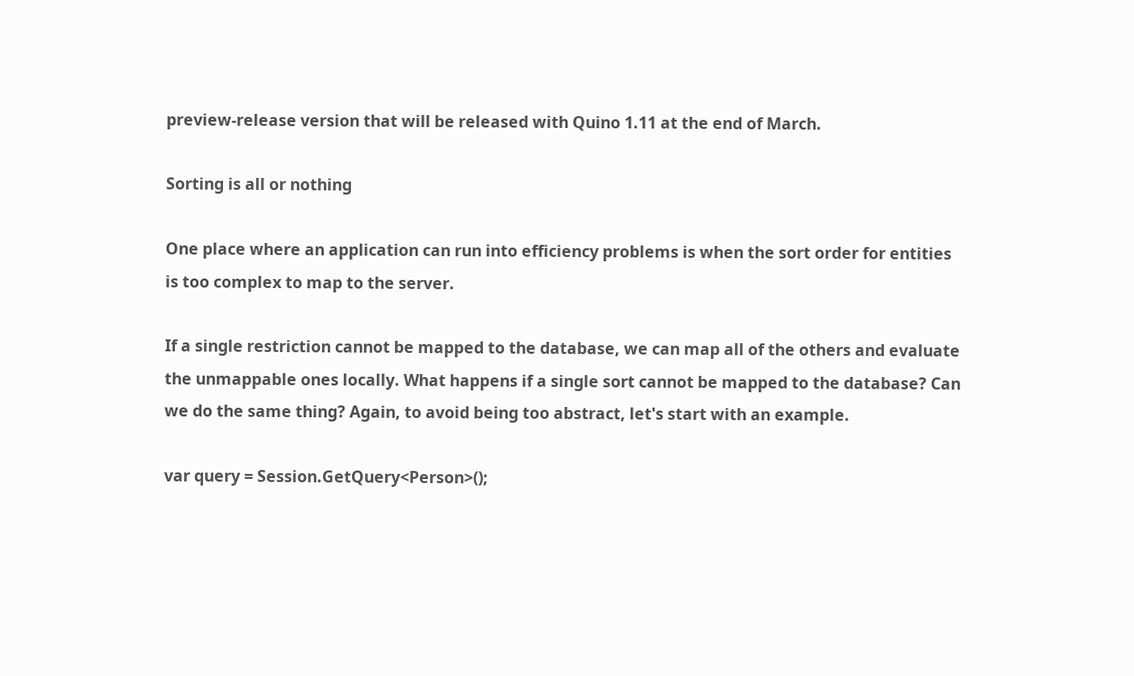preview-release version that will be released with Quino 1.11 at the end of March.

Sorting is all or nothing

One place where an application can run into efficiency problems is when the sort order for entities is too complex to map to the server.

If a single restriction cannot be mapped to the database, we can map all of the others and evaluate the unmappable ones locally. What happens if a single sort cannot be mapped to the database? Can we do the same thing? Again, to avoid being too abstract, let's start with an example.

var query = Session.GetQuery<Person>();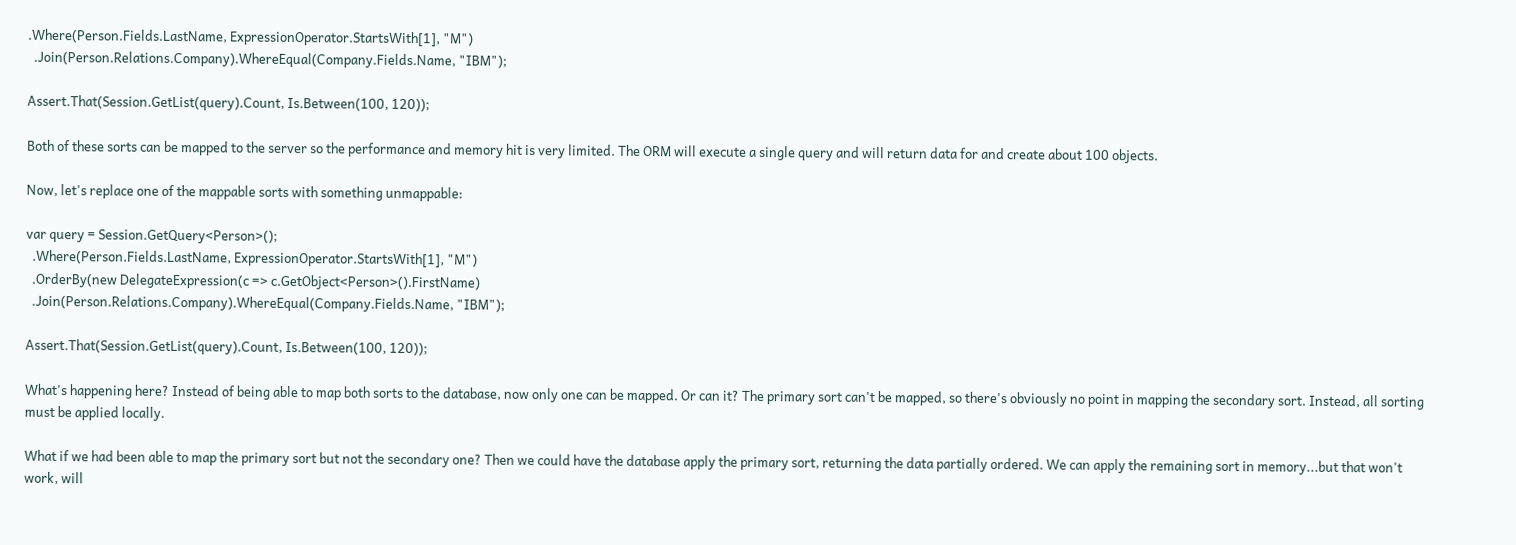.Where(Person.Fields.LastName, ExpressionOperator.StartsWith[1], "M")
  .Join(Person.Relations.Company).WhereEqual(Company.Fields.Name, "IBM");

Assert.That(Session.GetList(query).Count, Is.Between(100, 120));

Both of these sorts can be mapped to the server so the performance and memory hit is very limited. The ORM will execute a single query and will return data for and create about 100 objects.

Now, let's replace one of the mappable sorts with something unmappable:

var query = Session.GetQuery<Person>();
  .Where(Person.Fields.LastName, ExpressionOperator.StartsWith[1], "M")
  .OrderBy(new DelegateExpression(c => c.GetObject<Person>().FirstName)
  .Join(Person.Relations.Company).WhereEqual(Company.Fields.Name, "IBM");

Assert.That(Session.GetList(query).Count, Is.Between(100, 120));

What's happening here? Instead of being able to map both sorts to the database, now only one can be mapped. Or can it? The primary sort can't be mapped, so there's obviously no point in mapping the secondary sort. Instead, all sorting must be applied locally.

What if we had been able to map the primary sort but not the secondary one? Then we could have the database apply the primary sort, returning the data partially ordered. We can apply the remaining sort in memory...but that won't work, will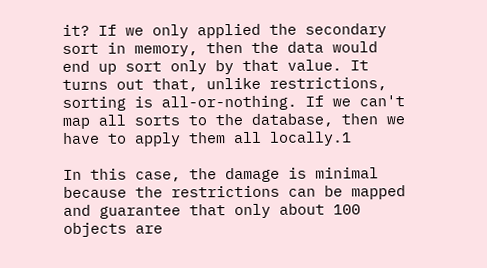it? If we only applied the secondary sort in memory, then the data would end up sort only by that value. It turns out that, unlike restrictions, sorting is all-or-nothing. If we can't map all sorts to the database, then we have to apply them all locally.1

In this case, the damage is minimal because the restrictions can be mapped and guarantee that only about 100 objects are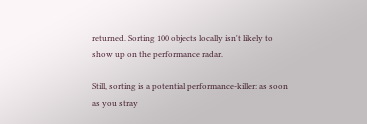returned. Sorting 100 objects locally isn't likely to show up on the performance radar.

Still, sorting is a potential performance-killer: as soon as you stray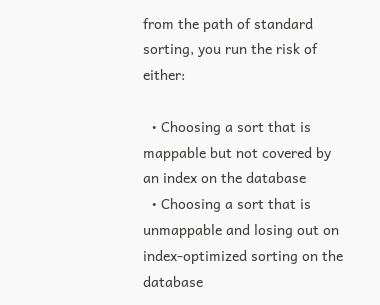from the path of standard sorting, you run the risk of either:

  • Choosing a sort that is mappable but not covered by an index on the database
  • Choosing a sort that is unmappable and losing out on index-optimized sorting on the database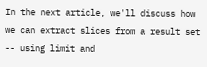In the next article, we'll discuss how we can extract slices from a result set -- using limit and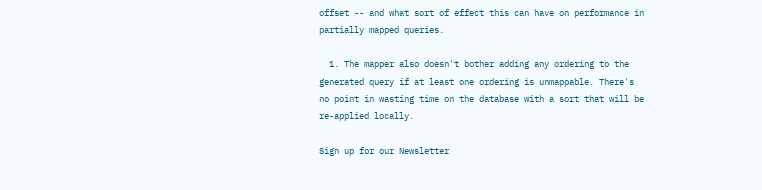offset -- and what sort of effect this can have on performance in partially mapped queries.

  1. The mapper also doesn't bother adding any ordering to the generated query if at least one ordering is unmappable. There's no point in wasting time on the database with a sort that will be re-applied locally.

Sign up for our Newsletter